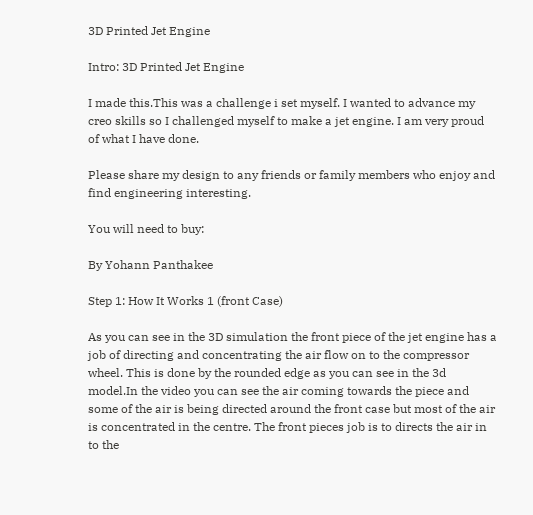3D Printed Jet Engine

Intro: 3D Printed Jet Engine

I made this.This was a challenge i set myself. I wanted to advance my creo skills so I challenged myself to make a jet engine. I am very proud of what I have done.

Please share my design to any friends or family members who enjoy and find engineering interesting.

You will need to buy:

By Yohann Panthakee

Step 1: How It Works 1 (front Case)

As you can see in the 3D simulation the front piece of the jet engine has a job of directing and concentrating the air flow on to the compressor wheel. This is done by the rounded edge as you can see in the 3d model.In the video you can see the air coming towards the piece and some of the air is being directed around the front case but most of the air is concentrated in the centre. The front pieces job is to directs the air in to the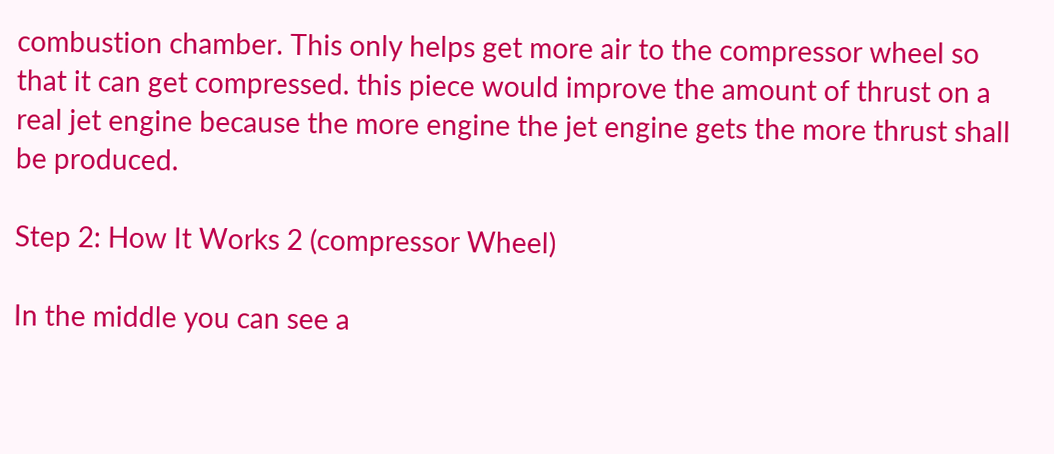combustion chamber. This only helps get more air to the compressor wheel so that it can get compressed. this piece would improve the amount of thrust on a real jet engine because the more engine the jet engine gets the more thrust shall be produced.

Step 2: How It Works 2 (compressor Wheel)

In the middle you can see a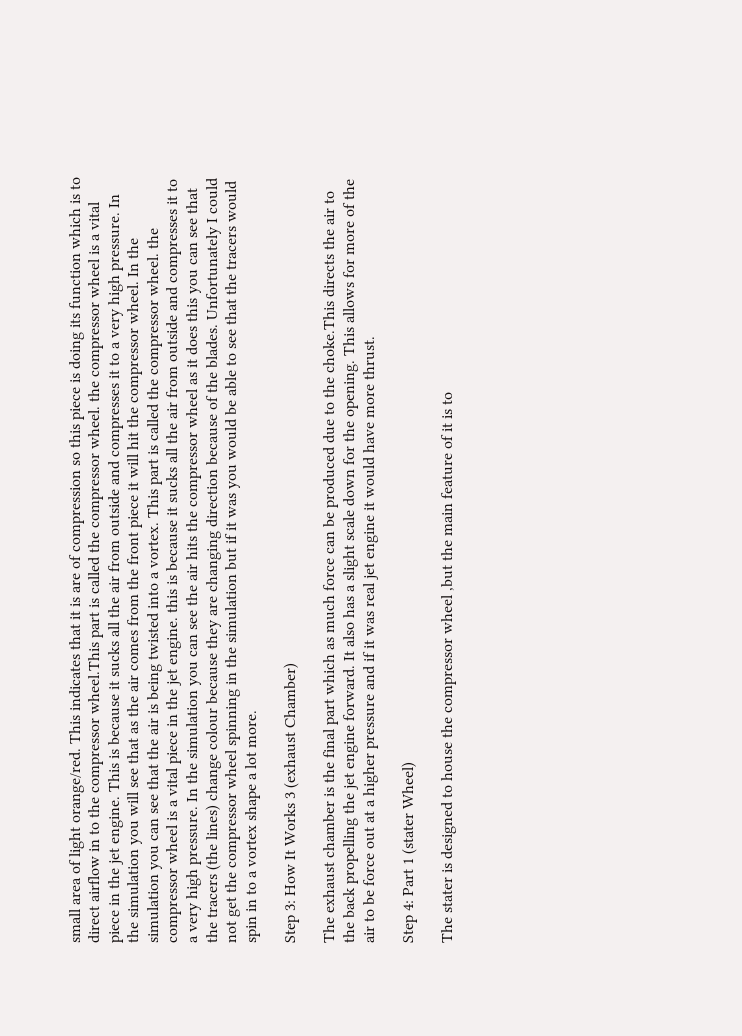small area of light orange/red. This indicates that it is are of compression so this piece is doing its function which is to direct airflow in to the compressor wheel.This part is called the compressor wheel. the compressor wheel is a vital piece in the jet engine. This is because it sucks all the air from outside and compresses it to a very high pressure. In the simulation you will see that as the air comes from the front piece it will hit the compressor wheel. In the simulation you can see that the air is being twisted into a vortex. This part is called the compressor wheel. the compressor wheel is a vital piece in the jet engine. this is because it sucks all the air from outside and compresses it to a very high pressure. In the simulation you can see the air hits the compressor wheel as it does this you can see that the tracers (the lines) change colour because they are changing direction because of the blades. Unfortunately I could not get the compressor wheel spinning in the simulation but if it was you would be able to see that the tracers would spin in to a vortex shape a lot more.

Step 3: How It Works 3 (exhaust Chamber)

The exhaust chamber is the final part which as much force can be produced due to the choke.This directs the air to the back propelling the jet engine forward. It also has a slight scale down for the opening. This allows for more of the air to be force out at a higher pressure and if it was real jet engine it would have more thrust.

Step 4: Part 1 (stater Wheel)

The stater is designed to house the compressor wheel ,but the main feature of it is to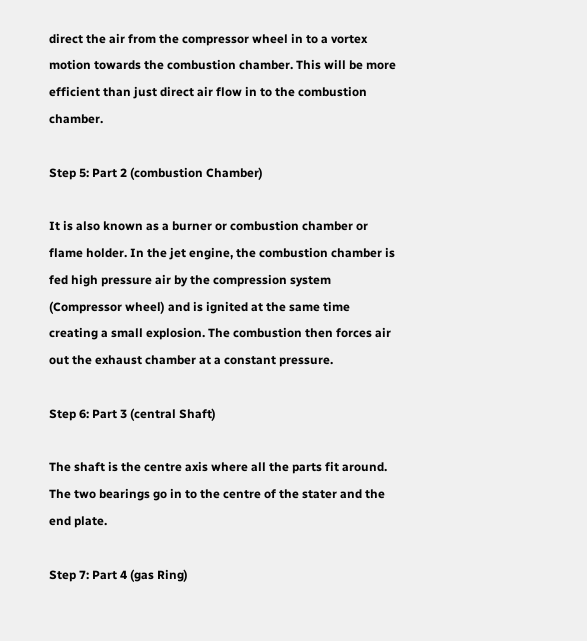direct the air from the compressor wheel in to a vortex motion towards the combustion chamber. This will be more efficient than just direct air flow in to the combustion chamber.

Step 5: Part 2 (combustion Chamber)

It is also known as a burner or combustion chamber or flame holder. In the jet engine, the combustion chamber is fed high pressure air by the compression system (Compressor wheel) and is ignited at the same time creating a small explosion. The combustion then forces air out the exhaust chamber at a constant pressure.

Step 6: Part 3 (central Shaft)

The shaft is the centre axis where all the parts fit around. The two bearings go in to the centre of the stater and the end plate.

Step 7: Part 4 (gas Ring)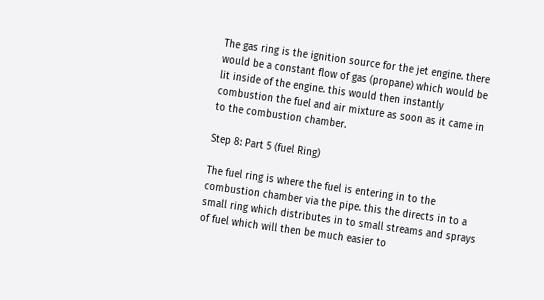The gas ring is the ignition source for the jet engine. there would be a constant flow of gas (propane) which would be lit inside of the engine. this would then instantly combustion the fuel and air mixture as soon as it came in to the combustion chamber.

Step 8: Part 5 (fuel Ring)

The fuel ring is where the fuel is entering in to the combustion chamber via the pipe. this the directs in to a small ring which distributes in to small streams and sprays of fuel which will then be much easier to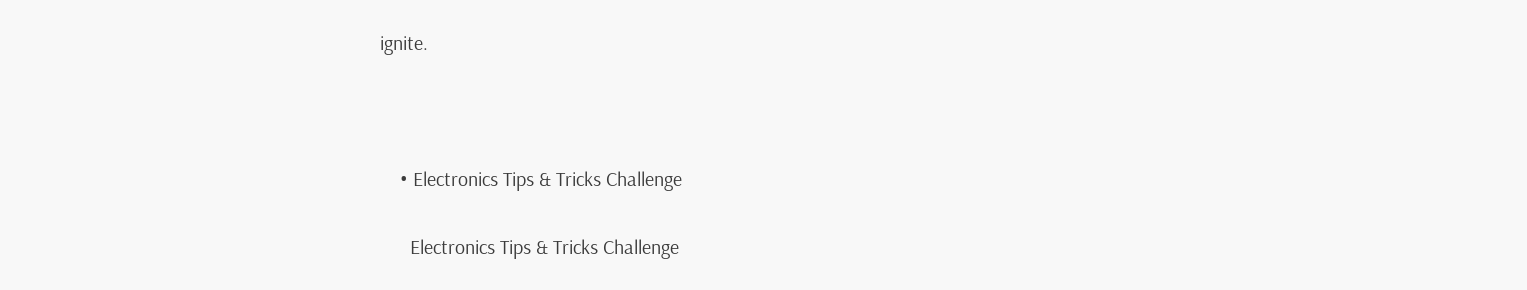ignite.



    • Electronics Tips & Tricks Challenge

      Electronics Tips & Tricks Challenge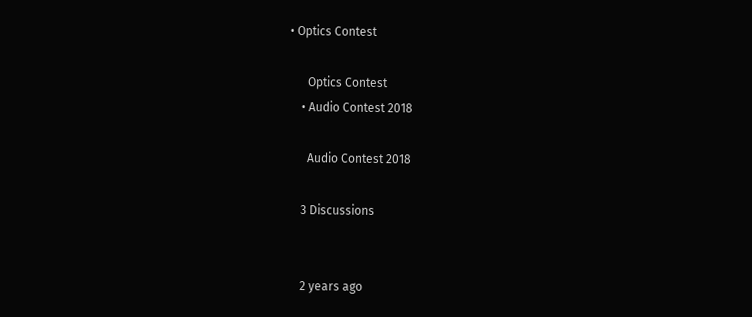• Optics Contest

      Optics Contest
    • Audio Contest 2018

      Audio Contest 2018

    3 Discussions


    2 years ago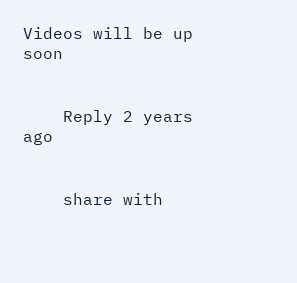Videos will be up soon


    Reply 2 years ago


    share with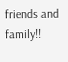friends and family!!